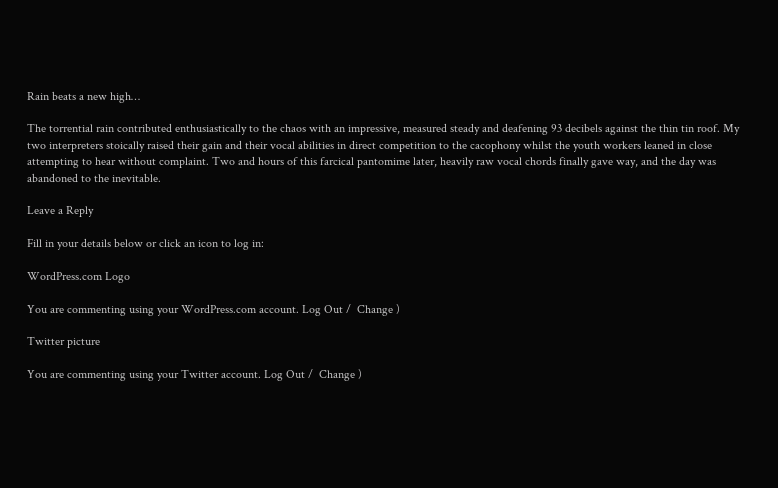Rain beats a new high…

The torrential rain contributed enthusiastically to the chaos with an impressive, measured steady and deafening 93 decibels against the thin tin roof. My two interpreters stoically raised their gain and their vocal abilities in direct competition to the cacophony whilst the youth workers leaned in close attempting to hear without complaint. Two and hours of this farcical pantomime later, heavily raw vocal chords finally gave way, and the day was abandoned to the inevitable.

Leave a Reply

Fill in your details below or click an icon to log in:

WordPress.com Logo

You are commenting using your WordPress.com account. Log Out /  Change )

Twitter picture

You are commenting using your Twitter account. Log Out /  Change )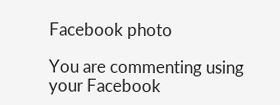Facebook photo

You are commenting using your Facebook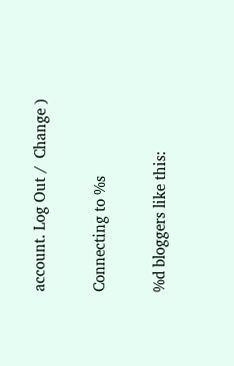account. Log Out /  Change )

Connecting to %s

%d bloggers like this: